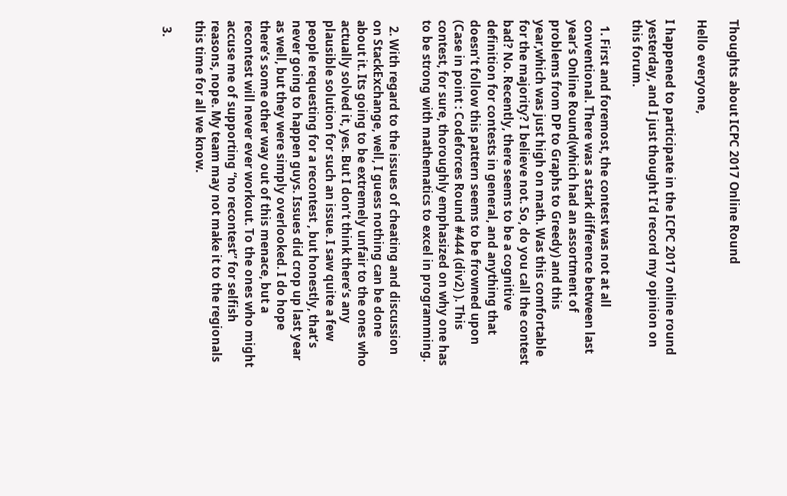Thoughts about ICPC 2017 Online Round

Hello everyone,

I happened to participate in the ICPC 2017 online round yesterday, and I just thought I’d record my opinion on this forum.

  1. First and foremost, the contest was not at all conventional. There was a stark difference between last year’s Online Round(which had an assortment of problems from DP to Graphs to Greedy) and this year,which was just high on math. Was this comfortable for the majority? I believe not. So, do you call the contest bad? No. Recently, there seems to be a cognitive definition for contests in general, and anything that doesn’t follow this pattern seems to be frowned upon (Case in point : Codeforces Round #444 (div2) ). This contest, for sure, thoroughly emphasized on why one has to be strong with mathematics to excel in programming.

  2. With regard to the issues of cheating and discussion on StackExchange, well, I guess nothing can be done about it. Its going to be extremely unfair to the ones who actually solved it, yes. But I don’t think there’s any plausible solution for such an issue. I saw quite a few people requesting for a recontest , but honestly, that’s never going to happen guys. Issues did crop up last year as well, but they were simply overlooked. I do hope there’s some other way out of this menace, but a recontest will never ever workout. To the ones who might accuse me of supporting “no recontest” for selfish reasons, nope. My team may not make it to the regionals this time for all we know.

  3.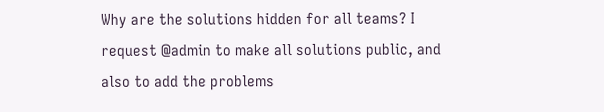Why are the solutions hidden for all teams? I request @admin to make all solutions public, and also to add the problems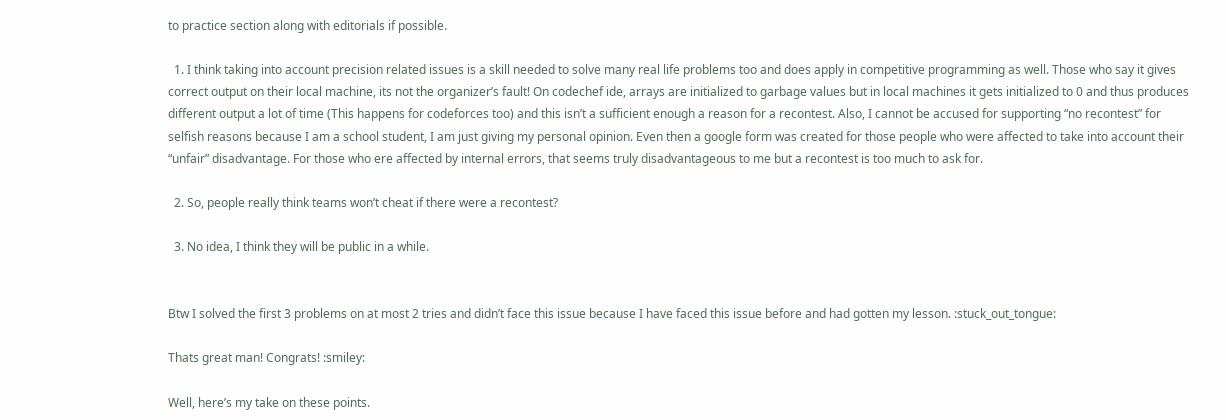to practice section along with editorials if possible.

  1. I think taking into account precision related issues is a skill needed to solve many real life problems too and does apply in competitive programming as well. Those who say it gives correct output on their local machine, its not the organizer’s fault! On codechef ide, arrays are initialized to garbage values but in local machines it gets initialized to 0 and thus produces different output a lot of time (This happens for codeforces too) and this isn’t a sufficient enough a reason for a recontest. Also, I cannot be accused for supporting “no recontest” for selfish reasons because I am a school student, I am just giving my personal opinion. Even then a google form was created for those people who were affected to take into account their “unfair” disadvantage. For those who ere affected by internal errors, that seems truly disadvantageous to me but a recontest is too much to ask for.

  2. So, people really think teams won’t cheat if there were a recontest?

  3. No idea, I think they will be public in a while.


Btw I solved the first 3 problems on at most 2 tries and didn’t face this issue because I have faced this issue before and had gotten my lesson. :stuck_out_tongue:

Thats great man! Congrats! :smiley:

Well, here’s my take on these points.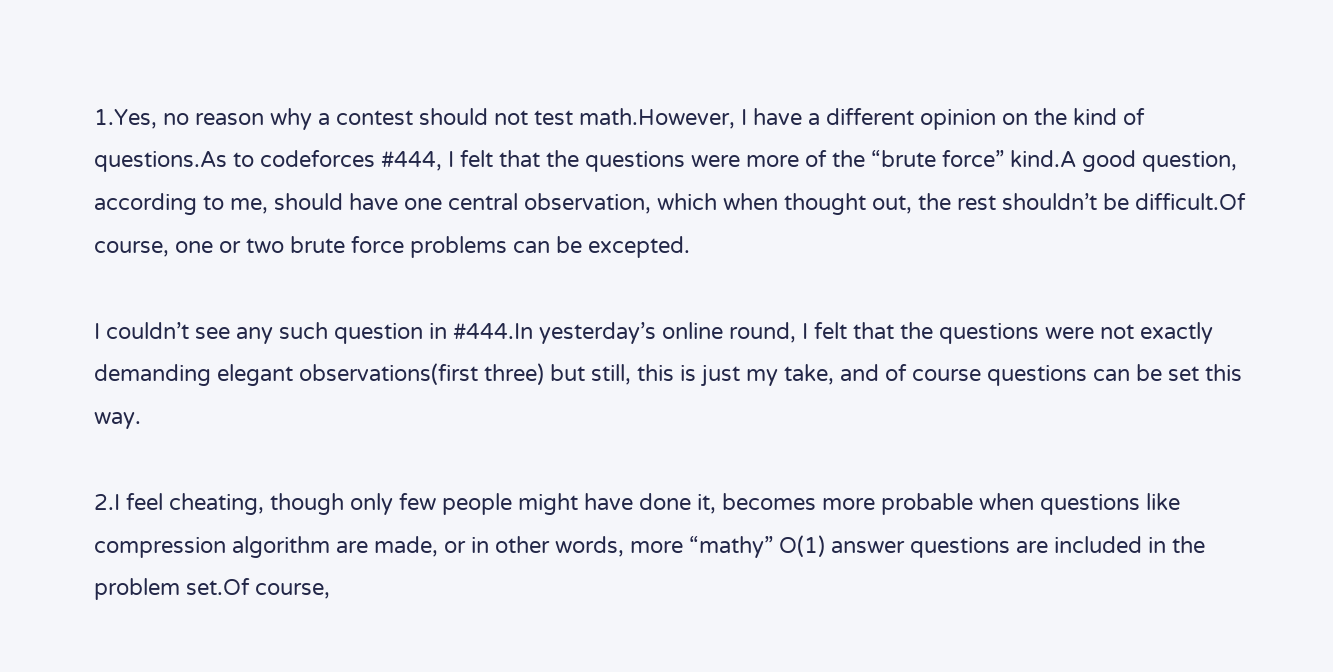1.Yes, no reason why a contest should not test math.However, I have a different opinion on the kind of questions.As to codeforces #444, I felt that the questions were more of the “brute force” kind.A good question, according to me, should have one central observation, which when thought out, the rest shouldn’t be difficult.Of course, one or two brute force problems can be excepted.

I couldn’t see any such question in #444.In yesterday’s online round, I felt that the questions were not exactly demanding elegant observations(first three) but still, this is just my take, and of course questions can be set this way.

2.I feel cheating, though only few people might have done it, becomes more probable when questions like compression algorithm are made, or in other words, more “mathy” O(1) answer questions are included in the problem set.Of course,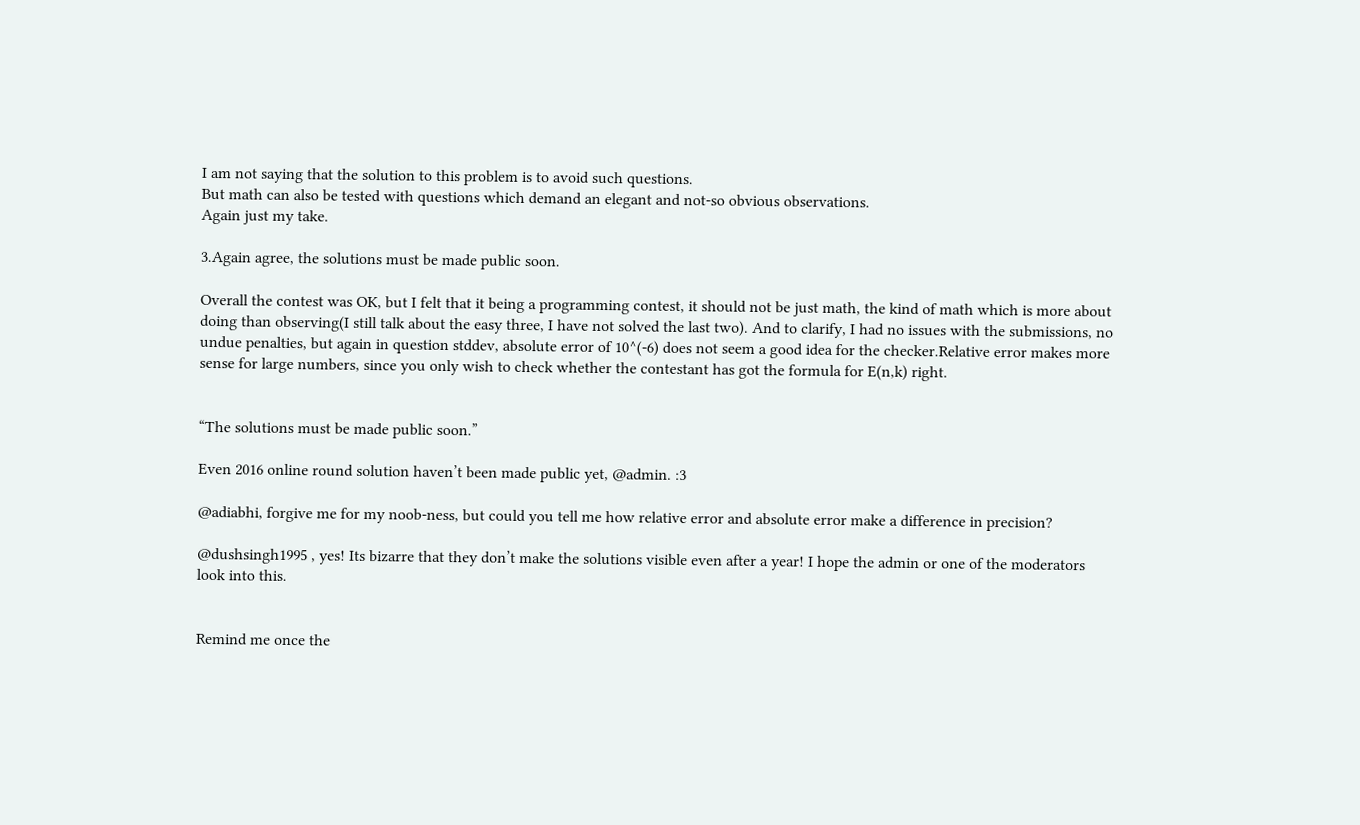I am not saying that the solution to this problem is to avoid such questions.
But math can also be tested with questions which demand an elegant and not-so obvious observations.
Again just my take.

3.Again agree, the solutions must be made public soon.

Overall the contest was OK, but I felt that it being a programming contest, it should not be just math, the kind of math which is more about doing than observing(I still talk about the easy three, I have not solved the last two). And to clarify, I had no issues with the submissions, no undue penalties, but again in question stddev, absolute error of 10^(-6) does not seem a good idea for the checker.Relative error makes more sense for large numbers, since you only wish to check whether the contestant has got the formula for E(n,k) right.


“The solutions must be made public soon.”

Even 2016 online round solution haven’t been made public yet, @admin. :3

@adiabhi, forgive me for my noob-ness, but could you tell me how relative error and absolute error make a difference in precision?

@dushsingh1995 , yes! Its bizarre that they don’t make the solutions visible even after a year! I hope the admin or one of the moderators look into this.


Remind me once the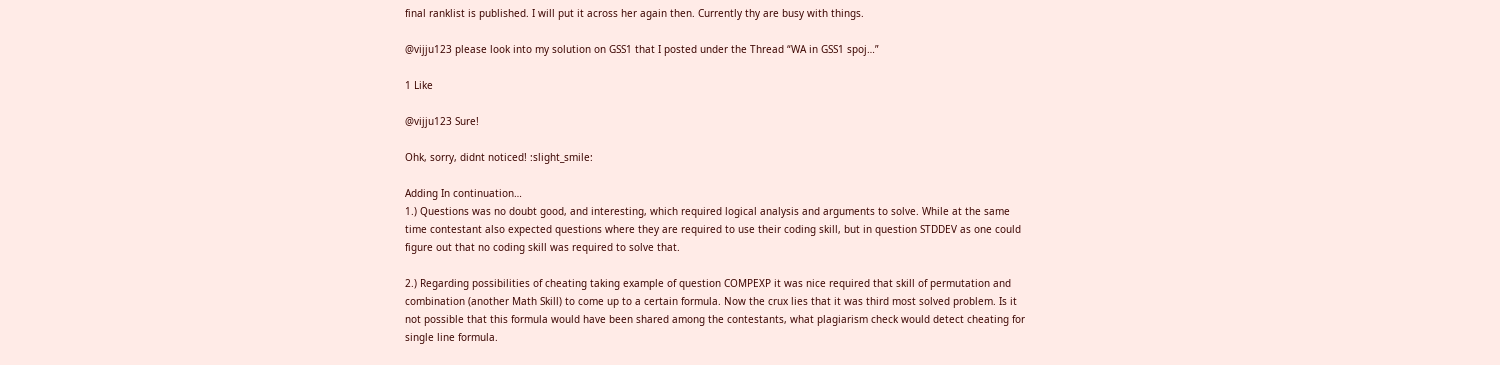final ranklist is published. I will put it across her again then. Currently thy are busy with things.

@vijju123 please look into my solution on GSS1 that I posted under the Thread “WA in GSS1 spoj…”

1 Like

@vijju123 Sure!

Ohk, sorry, didnt noticed! :slight_smile:

Adding In continuation…
1.) Questions was no doubt good, and interesting, which required logical analysis and arguments to solve. While at the same time contestant also expected questions where they are required to use their coding skill, but in question STDDEV as one could figure out that no coding skill was required to solve that.

2.) Regarding possibilities of cheating taking example of question COMPEXP it was nice required that skill of permutation and combination (another Math Skill) to come up to a certain formula. Now the crux lies that it was third most solved problem. Is it not possible that this formula would have been shared among the contestants, what plagiarism check would detect cheating for single line formula.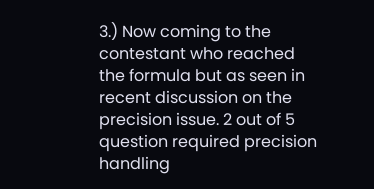3.) Now coming to the contestant who reached the formula but as seen in recent discussion on the precision issue. 2 out of 5 question required precision handling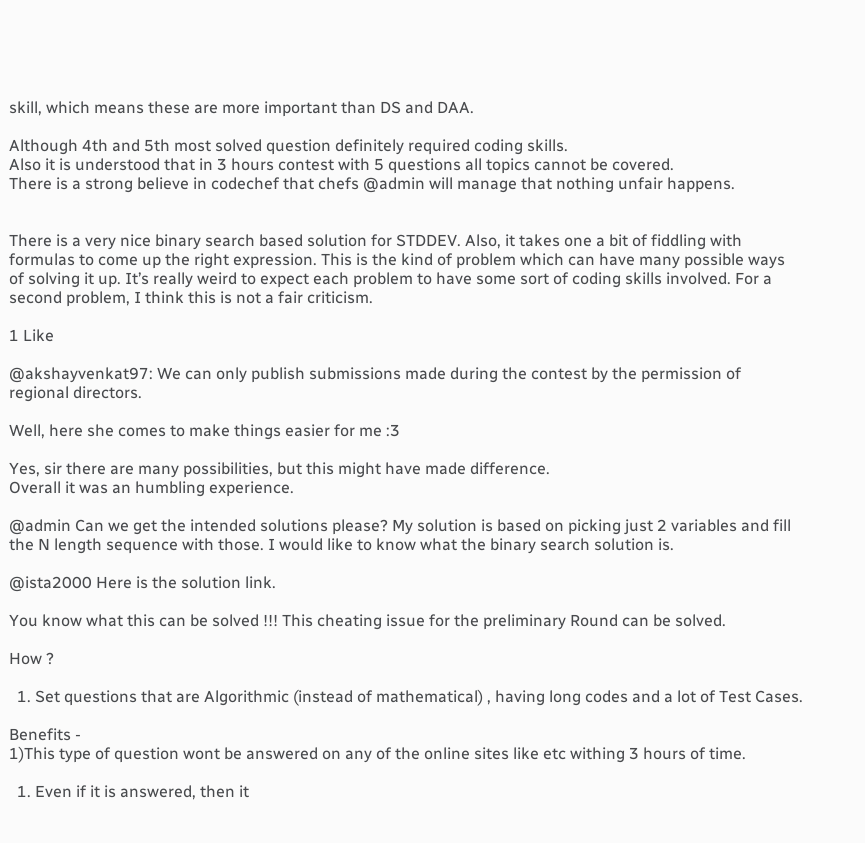skill, which means these are more important than DS and DAA.

Although 4th and 5th most solved question definitely required coding skills.
Also it is understood that in 3 hours contest with 5 questions all topics cannot be covered.
There is a strong believe in codechef that chefs @admin will manage that nothing unfair happens.


There is a very nice binary search based solution for STDDEV. Also, it takes one a bit of fiddling with formulas to come up the right expression. This is the kind of problem which can have many possible ways of solving it up. It’s really weird to expect each problem to have some sort of coding skills involved. For a second problem, I think this is not a fair criticism.

1 Like

@akshayvenkat97: We can only publish submissions made during the contest by the permission of regional directors.

Well, here she comes to make things easier for me :3

Yes, sir there are many possibilities, but this might have made difference.
Overall it was an humbling experience.

@admin Can we get the intended solutions please? My solution is based on picking just 2 variables and fill the N length sequence with those. I would like to know what the binary search solution is.

@ista2000 Here is the solution link.

You know what this can be solved !!! This cheating issue for the preliminary Round can be solved.

How ?

  1. Set questions that are Algorithmic (instead of mathematical) , having long codes and a lot of Test Cases.

Benefits -
1)This type of question wont be answered on any of the online sites like etc withing 3 hours of time.

  1. Even if it is answered, then it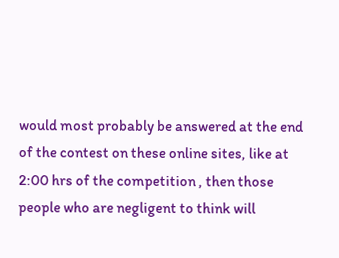would most probably be answered at the end of the contest on these online sites, like at 2:00 hrs of the competition , then those people who are negligent to think will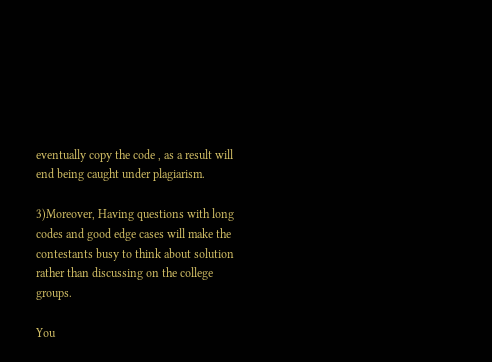eventually copy the code , as a result will end being caught under plagiarism.

3)Moreover, Having questions with long codes and good edge cases will make the contestants busy to think about solution rather than discussing on the college groups.

You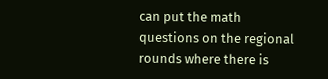can put the math questions on the regional rounds where there is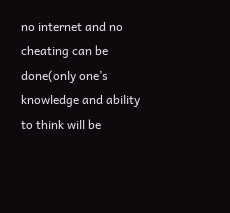no internet and no cheating can be done(only one’s knowledge and ability to think will be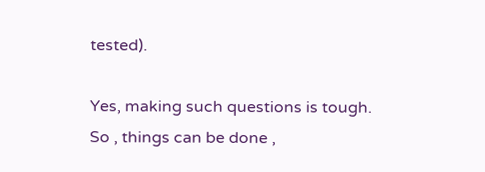tested).

Yes, making such questions is tough.
So , things can be done ,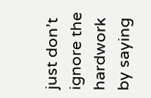just don’t ignore the hardwork by saying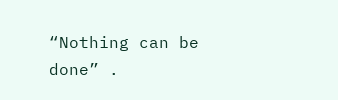“Nothing can be done” .